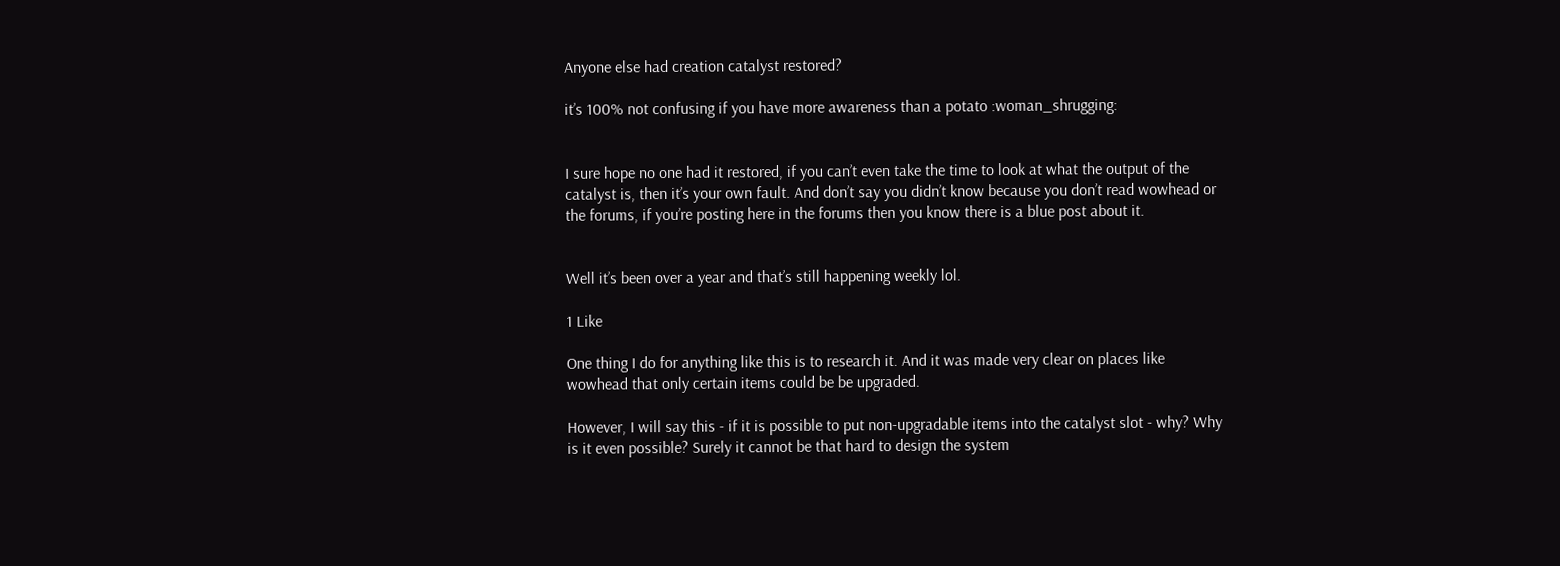Anyone else had creation catalyst restored?

it’s 100% not confusing if you have more awareness than a potato :woman_shrugging:


I sure hope no one had it restored, if you can’t even take the time to look at what the output of the catalyst is, then it’s your own fault. And don’t say you didn’t know because you don’t read wowhead or the forums, if you’re posting here in the forums then you know there is a blue post about it.


Well it’s been over a year and that’s still happening weekly lol.

1 Like

One thing I do for anything like this is to research it. And it was made very clear on places like wowhead that only certain items could be be upgraded.

However, I will say this - if it is possible to put non-upgradable items into the catalyst slot - why? Why is it even possible? Surely it cannot be that hard to design the system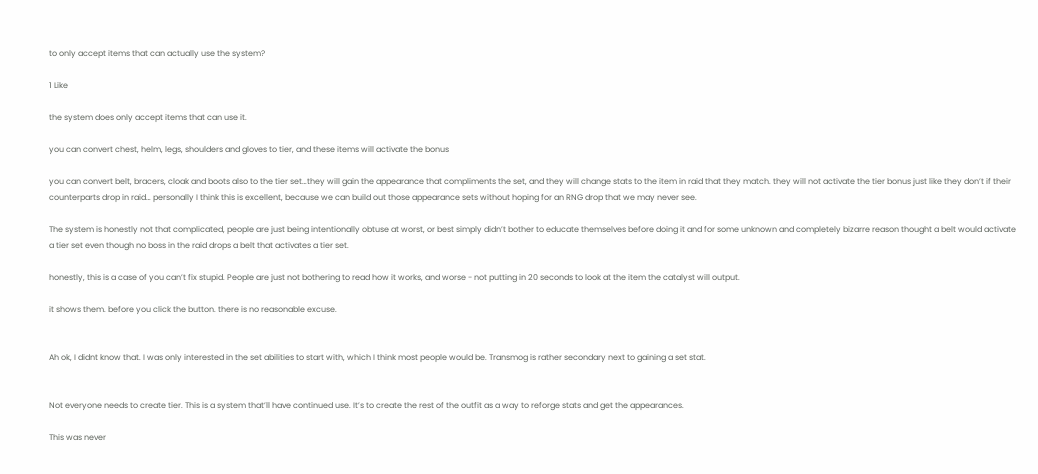to only accept items that can actually use the system?

1 Like

the system does only accept items that can use it.

you can convert chest, helm, legs, shoulders and gloves to tier, and these items will activate the bonus

you can convert belt, bracers, cloak and boots also to the tier set…they will gain the appearance that compliments the set, and they will change stats to the item in raid that they match. they will not activate the tier bonus just like they don’t if their counterparts drop in raid… personally I think this is excellent, because we can build out those appearance sets without hoping for an RNG drop that we may never see.

The system is honestly not that complicated, people are just being intentionally obtuse at worst, or best simply didn’t bother to educate themselves before doing it and for some unknown and completely bizarre reason thought a belt would activate a tier set even though no boss in the raid drops a belt that activates a tier set.

honestly, this is a case of you can’t fix stupid. People are just not bothering to read how it works, and worse - not putting in 20 seconds to look at the item the catalyst will output.

it shows them. before you click the button. there is no reasonable excuse.


Ah ok, I didnt know that. I was only interested in the set abilities to start with, which I think most people would be. Transmog is rather secondary next to gaining a set stat.


Not everyone needs to create tier. This is a system that’ll have continued use. It’s to create the rest of the outfit as a way to reforge stats and get the appearances.

This was never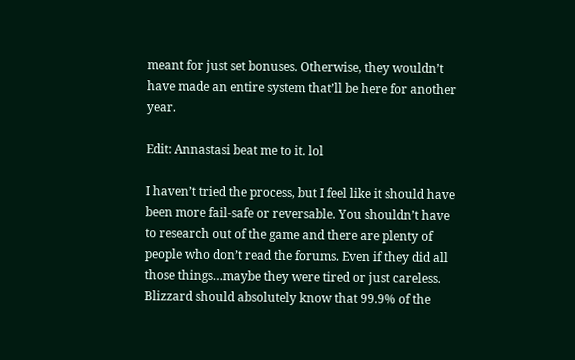meant for just set bonuses. Otherwise, they wouldn’t have made an entire system that’ll be here for another year.

Edit: Annastasi beat me to it. lol

I haven’t tried the process, but I feel like it should have been more fail-safe or reversable. You shouldn’t have to research out of the game and there are plenty of people who don’t read the forums. Even if they did all those things…maybe they were tired or just careless. Blizzard should absolutely know that 99.9% of the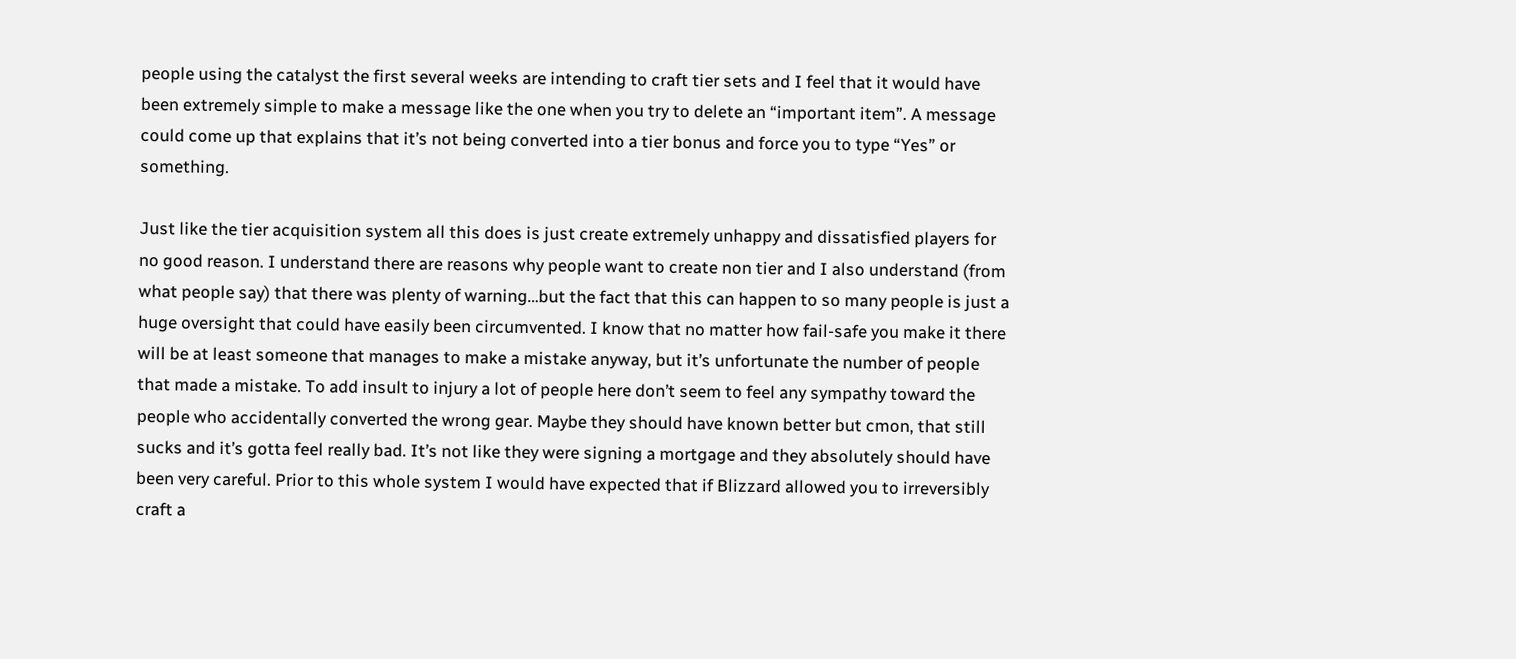people using the catalyst the first several weeks are intending to craft tier sets and I feel that it would have been extremely simple to make a message like the one when you try to delete an “important item”. A message could come up that explains that it’s not being converted into a tier bonus and force you to type “Yes” or something.

Just like the tier acquisition system all this does is just create extremely unhappy and dissatisfied players for no good reason. I understand there are reasons why people want to create non tier and I also understand (from what people say) that there was plenty of warning…but the fact that this can happen to so many people is just a huge oversight that could have easily been circumvented. I know that no matter how fail-safe you make it there will be at least someone that manages to make a mistake anyway, but it’s unfortunate the number of people that made a mistake. To add insult to injury a lot of people here don’t seem to feel any sympathy toward the people who accidentally converted the wrong gear. Maybe they should have known better but cmon, that still sucks and it’s gotta feel really bad. It’s not like they were signing a mortgage and they absolutely should have been very careful. Prior to this whole system I would have expected that if Blizzard allowed you to irreversibly craft a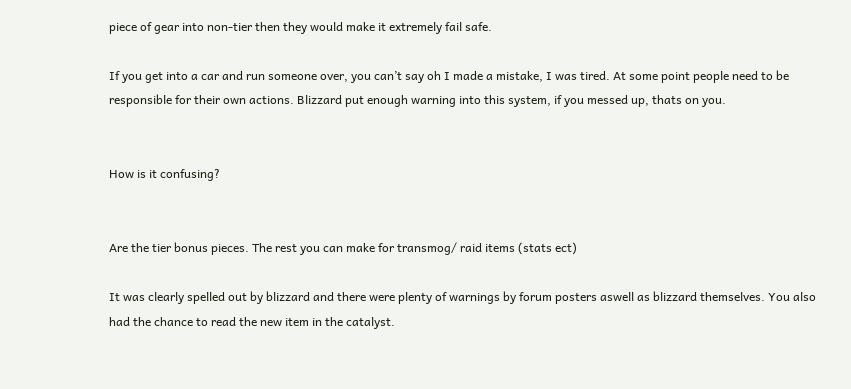piece of gear into non-tier then they would make it extremely fail safe.

If you get into a car and run someone over, you can’t say oh I made a mistake, I was tired. At some point people need to be responsible for their own actions. Blizzard put enough warning into this system, if you messed up, thats on you.


How is it confusing?


Are the tier bonus pieces. The rest you can make for transmog/ raid items (stats ect)

It was clearly spelled out by blizzard and there were plenty of warnings by forum posters aswell as blizzard themselves. You also had the chance to read the new item in the catalyst.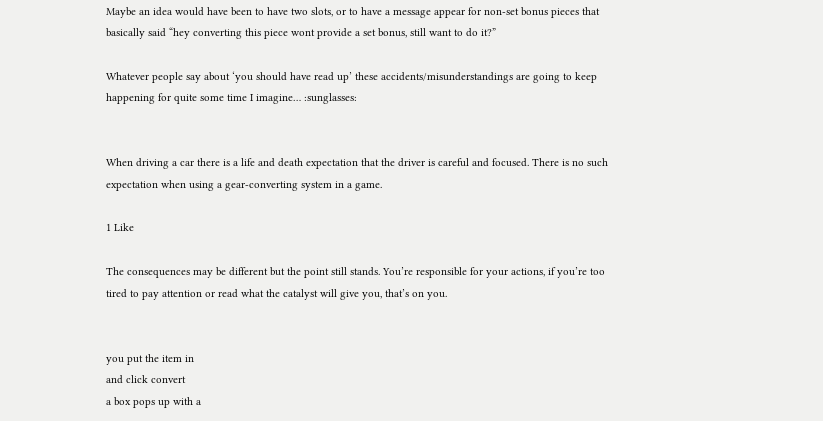Maybe an idea would have been to have two slots, or to have a message appear for non-set bonus pieces that basically said “hey converting this piece wont provide a set bonus, still want to do it?”

Whatever people say about ‘you should have read up’ these accidents/misunderstandings are going to keep happening for quite some time I imagine… :sunglasses:


When driving a car there is a life and death expectation that the driver is careful and focused. There is no such expectation when using a gear-converting system in a game.

1 Like

The consequences may be different but the point still stands. You’re responsible for your actions, if you’re too tired to pay attention or read what the catalyst will give you, that’s on you.


you put the item in
and click convert
a box pops up with a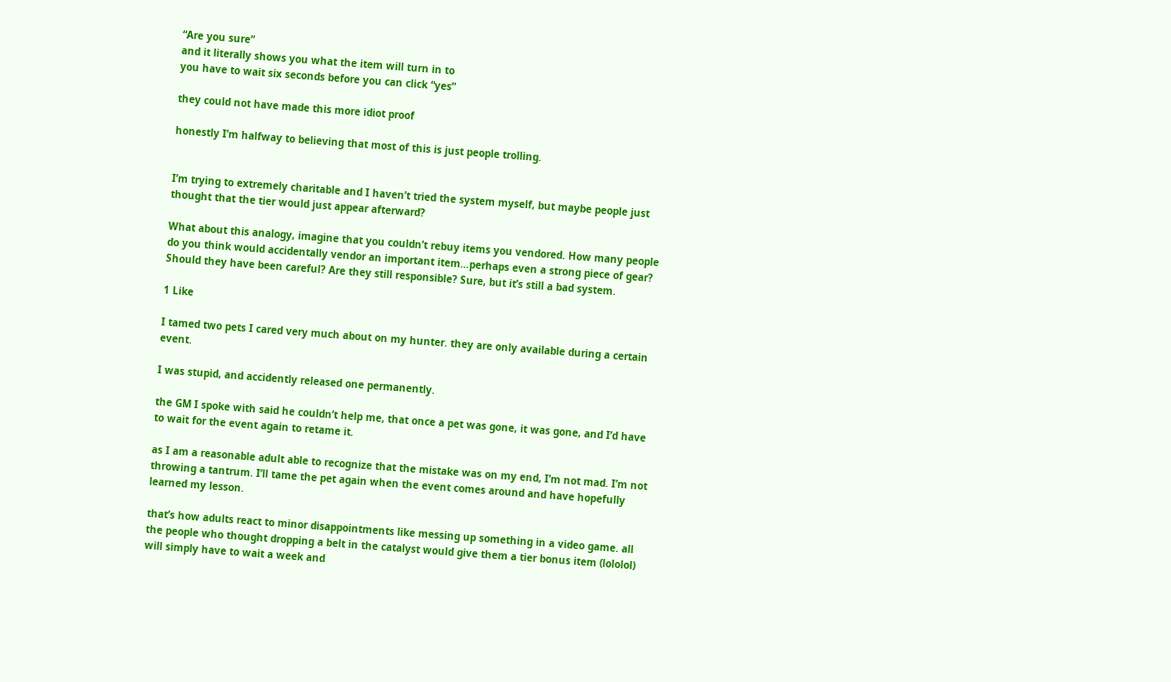“Are you sure”
and it literally shows you what the item will turn in to
you have to wait six seconds before you can click “yes”

they could not have made this more idiot proof

honestly I’m halfway to believing that most of this is just people trolling.


I’m trying to extremely charitable and I haven’t tried the system myself, but maybe people just thought that the tier would just appear afterward?

What about this analogy, imagine that you couldn’t rebuy items you vendored. How many people do you think would accidentally vendor an important item…perhaps even a strong piece of gear? Should they have been careful? Are they still responsible? Sure, but it’s still a bad system.

1 Like

I tamed two pets I cared very much about on my hunter. they are only available during a certain event.

I was stupid, and accidently released one permanently.

the GM I spoke with said he couldn’t help me, that once a pet was gone, it was gone, and I’d have to wait for the event again to retame it.

as I am a reasonable adult able to recognize that the mistake was on my end, I’m not mad. I’m not throwing a tantrum. I’ll tame the pet again when the event comes around and have hopefully learned my lesson.

that’s how adults react to minor disappointments like messing up something in a video game. all the people who thought dropping a belt in the catalyst would give them a tier bonus item (lololol) will simply have to wait a week and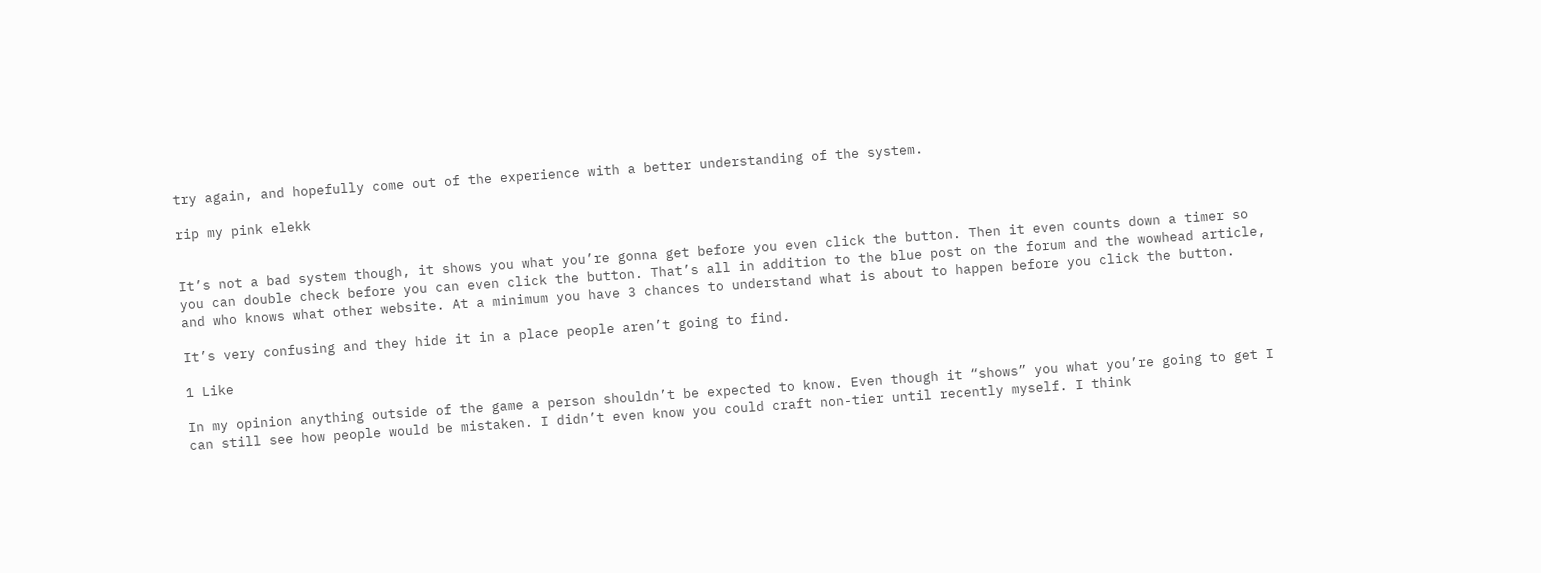try again, and hopefully come out of the experience with a better understanding of the system.

rip my pink elekk


It’s not a bad system though, it shows you what you’re gonna get before you even click the button. Then it even counts down a timer so you can double check before you can even click the button. That’s all in addition to the blue post on the forum and the wowhead article, and who knows what other website. At a minimum you have 3 chances to understand what is about to happen before you click the button.

It’s very confusing and they hide it in a place people aren’t going to find.

1 Like

In my opinion anything outside of the game a person shouldn’t be expected to know. Even though it “shows” you what you’re going to get I can still see how people would be mistaken. I didn’t even know you could craft non-tier until recently myself. I think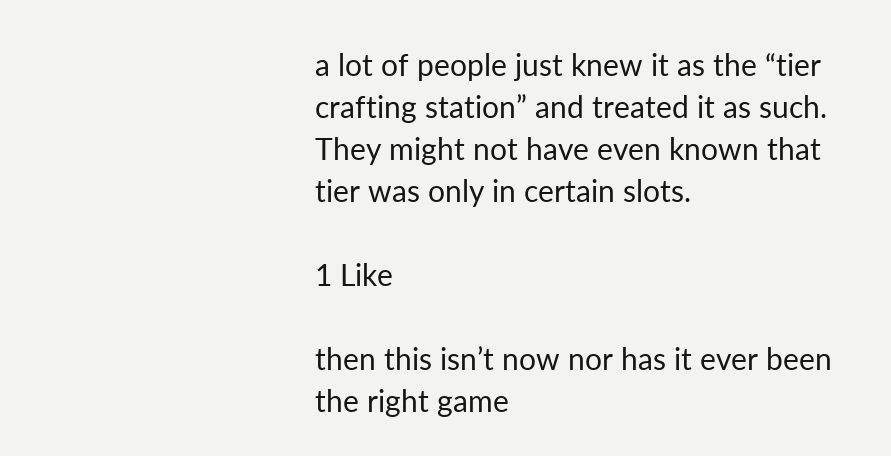a lot of people just knew it as the “tier crafting station” and treated it as such. They might not have even known that tier was only in certain slots.

1 Like

then this isn’t now nor has it ever been the right game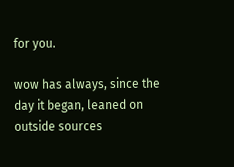for you.

wow has always, since the day it began, leaned on outside sources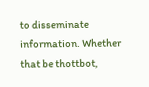to disseminate information. Whether that be thottbot,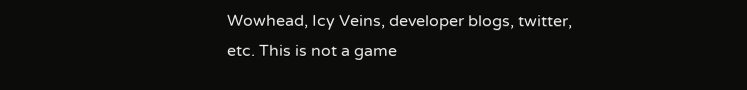Wowhead, Icy Veins, developer blogs, twitter, etc. This is not a game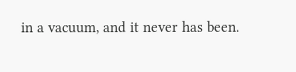in a vacuum, and it never has been.